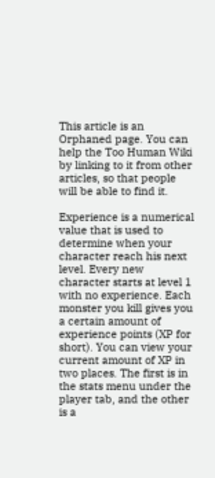This article is an Orphaned page. You can help the Too Human Wiki by linking to it from other articles, so that people will be able to find it.

Experience is a numerical value that is used to determine when your character reach his next level. Every new character starts at level 1 with no experience. Each monster you kill gives you a certain amount of experience points (XP for short). You can view your current amount of XP in two places. The first is in the stats menu under the player tab, and the other is a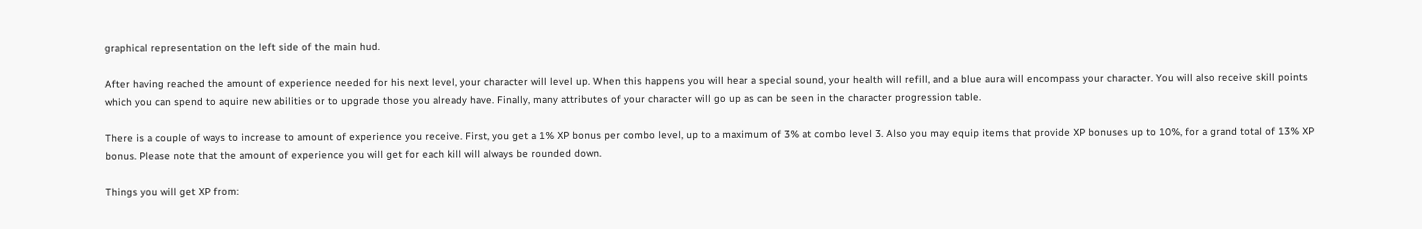graphical representation on the left side of the main hud.

After having reached the amount of experience needed for his next level, your character will level up. When this happens you will hear a special sound, your health will refill, and a blue aura will encompass your character. You will also receive skill points which you can spend to aquire new abilities or to upgrade those you already have. Finally, many attributes of your character will go up as can be seen in the character progression table.

There is a couple of ways to increase to amount of experience you receive. First, you get a 1% XP bonus per combo level, up to a maximum of 3% at combo level 3. Also you may equip items that provide XP bonuses up to 10%, for a grand total of 13% XP bonus. Please note that the amount of experience you will get for each kill will always be rounded down.

Things you will get XP from: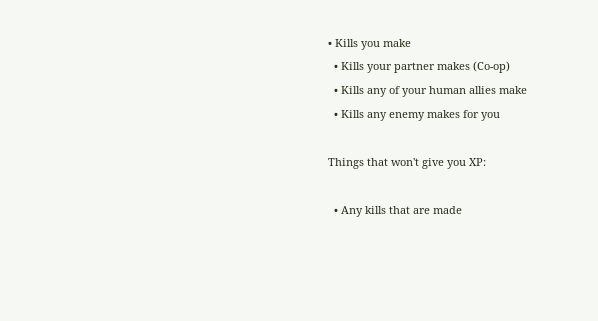• Kills you make
  • Kills your partner makes (Co-op)
  • Kills any of your human allies make
  • Kills any enemy makes for you

Things that won't give you XP:

  • Any kills that are made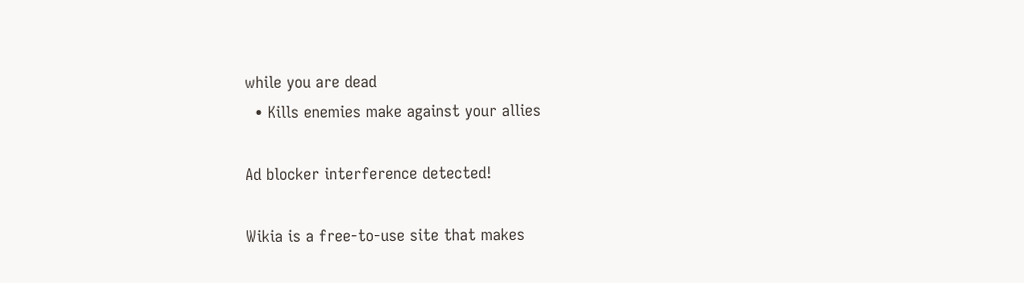while you are dead
  • Kills enemies make against your allies

Ad blocker interference detected!

Wikia is a free-to-use site that makes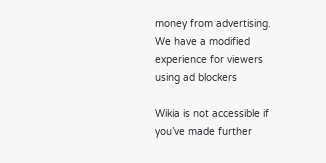money from advertising. We have a modified experience for viewers using ad blockers

Wikia is not accessible if you’ve made further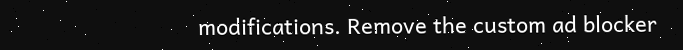modifications. Remove the custom ad blocker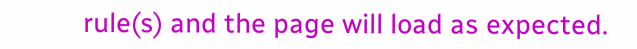rule(s) and the page will load as expected.